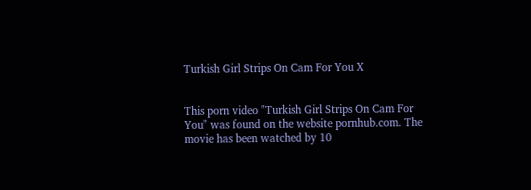Turkish Girl Strips On Cam For You X


This porn video "Turkish Girl Strips On Cam For You" was found on the website pornhub.com. The movie has been watched by 10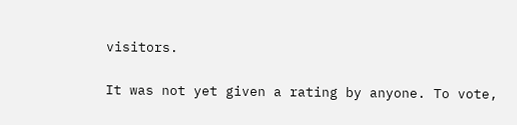visitors.

It was not yet given a rating by anyone. To vote,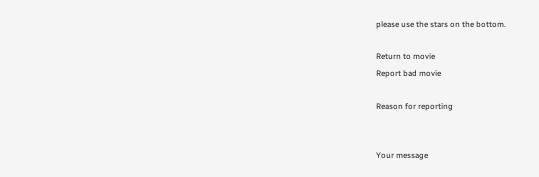please use the stars on the bottom.

Return to movie
Report bad movie

Reason for reporting


Your message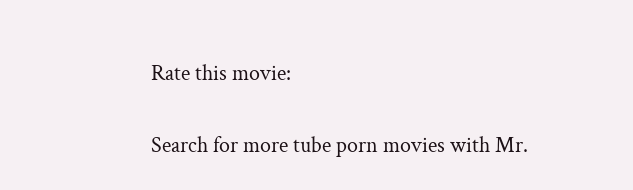Rate this movie:


Search for more tube porn movies with Mr.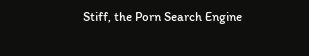Stiff, the Porn Search Engine